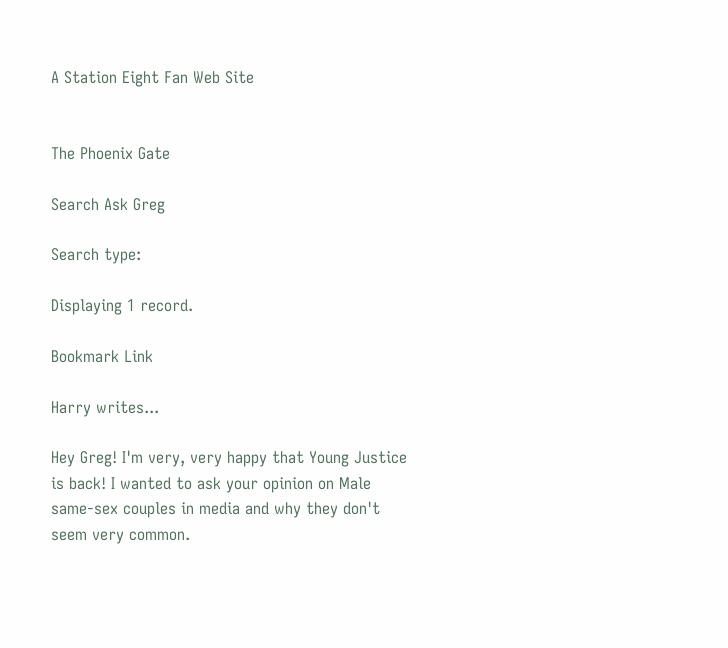A Station Eight Fan Web Site


The Phoenix Gate

Search Ask Greg

Search type:

Displaying 1 record.

Bookmark Link

Harry writes...

Hey Greg! I'm very, very happy that Young Justice is back! I wanted to ask your opinion on Male same-sex couples in media and why they don't seem very common.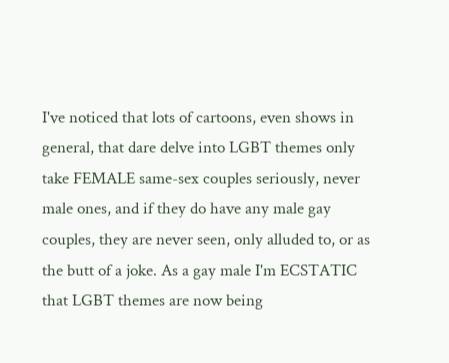I've noticed that lots of cartoons, even shows in general, that dare delve into LGBT themes only take FEMALE same-sex couples seriously, never male ones, and if they do have any male gay couples, they are never seen, only alluded to, or as the butt of a joke. As a gay male I'm ECSTATIC that LGBT themes are now being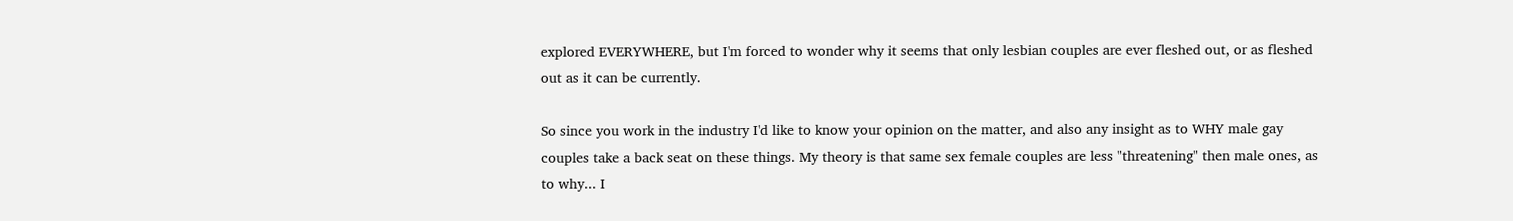explored EVERYWHERE, but I'm forced to wonder why it seems that only lesbian couples are ever fleshed out, or as fleshed out as it can be currently.

So since you work in the industry I'd like to know your opinion on the matter, and also any insight as to WHY male gay couples take a back seat on these things. My theory is that same sex female couples are less "threatening" then male ones, as to why... I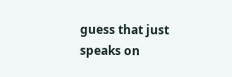guess that just speaks on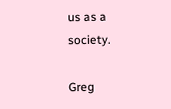us as a society.

Greg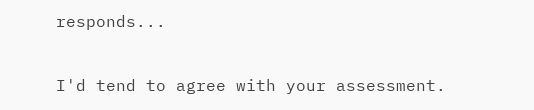responds...

I'd tend to agree with your assessment.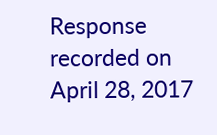Response recorded on April 28, 2017